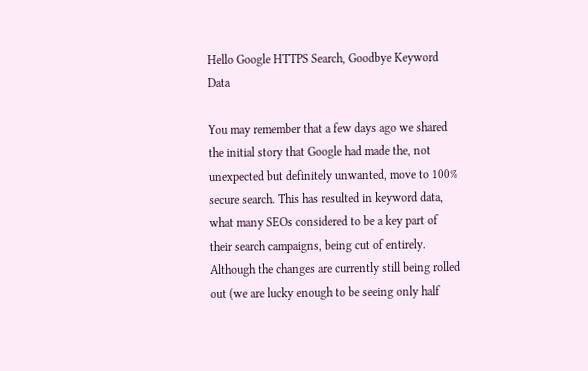Hello Google HTTPS Search, Goodbye Keyword Data

You may remember that a few days ago we shared the initial story that Google had made the, not unexpected but definitely unwanted, move to 100% secure search. This has resulted in keyword data, what many SEOs considered to be a key part of their search campaigns, being cut of entirely. Although the changes are currently still being rolled out (we are lucky enough to be seeing only half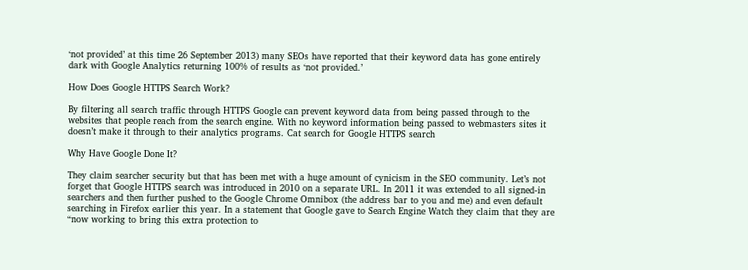‘not provided’ at this time 26 September 2013) many SEOs have reported that their keyword data has gone entirely dark with Google Analytics returning 100% of results as ‘not provided.’

How Does Google HTTPS Search Work?

By filtering all search traffic through HTTPS Google can prevent keyword data from being passed through to the websites that people reach from the search engine. With no keyword information being passed to webmasters sites it doesn’t make it through to their analytics programs. Cat search for Google HTTPS search

Why Have Google Done It?

They claim searcher security but that has been met with a huge amount of cynicism in the SEO community. Let’s not forget that Google HTTPS search was introduced in 2010 on a separate URL. In 2011 it was extended to all signed-in searchers and then further pushed to the Google Chrome Omnibox (the address bar to you and me) and even default searching in Firefox earlier this year. In a statement that Google gave to Search Engine Watch they claim that they are “now working to bring this extra protection to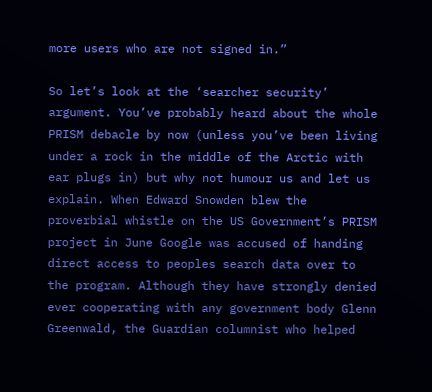more users who are not signed in.”

So let’s look at the ‘searcher security’ argument. You’ve probably heard about the whole PRISM debacle by now (unless you’ve been living under a rock in the middle of the Arctic with ear plugs in) but why not humour us and let us explain. When Edward Snowden blew the proverbial whistle on the US Government’s PRISM project in June Google was accused of handing direct access to peoples search data over to the program. Although they have strongly denied ever cooperating with any government body Glenn Greenwald, the Guardian columnist who helped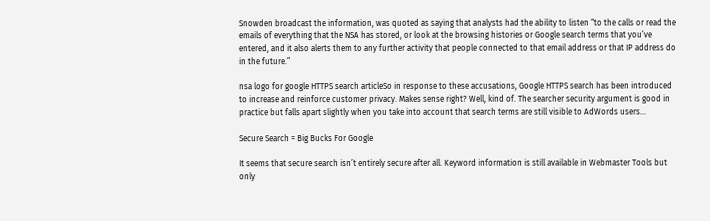Snowden broadcast the information, was quoted as saying that analysts had the ability to listen “to the calls or read the emails of everything that the NSA has stored, or look at the browsing histories or Google search terms that you’ve entered, and it also alerts them to any further activity that people connected to that email address or that IP address do in the future.”

nsa logo for google HTTPS search articleSo in response to these accusations, Google HTTPS search has been introduced to increase and reinforce customer privacy. Makes sense right? Well, kind of. The searcher security argument is good in practice but falls apart slightly when you take into account that search terms are still visible to AdWords users…

Secure Search = Big Bucks For Google

It seems that secure search isn’t entirely secure after all. Keyword information is still available in Webmaster Tools but only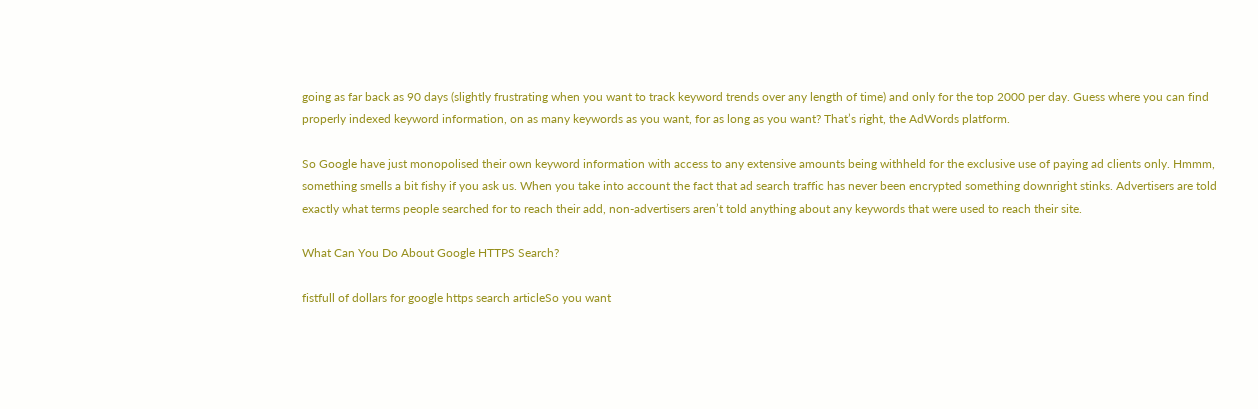going as far back as 90 days (slightly frustrating when you want to track keyword trends over any length of time) and only for the top 2000 per day. Guess where you can find properly indexed keyword information, on as many keywords as you want, for as long as you want? That’s right, the AdWords platform.

So Google have just monopolised their own keyword information with access to any extensive amounts being withheld for the exclusive use of paying ad clients only. Hmmm, something smells a bit fishy if you ask us. When you take into account the fact that ad search traffic has never been encrypted something downright stinks. Advertisers are told exactly what terms people searched for to reach their add, non-advertisers aren’t told anything about any keywords that were used to reach their site.

What Can You Do About Google HTTPS Search?

fistfull of dollars for google https search articleSo you want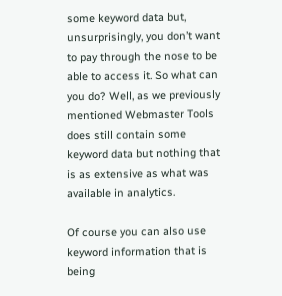some keyword data but, unsurprisingly, you don’t want to pay through the nose to be able to access it. So what can you do? Well, as we previously mentioned Webmaster Tools does still contain some keyword data but nothing that is as extensive as what was available in analytics.

Of course you can also use keyword information that is being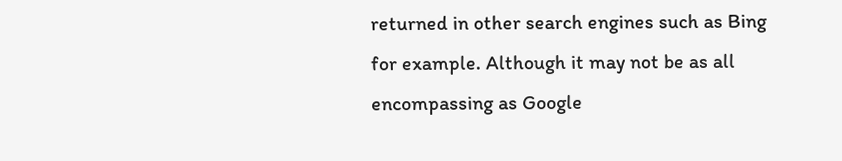returned in other search engines such as Bing for example. Although it may not be as all encompassing as Google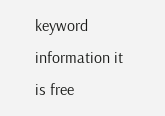keyword information it is free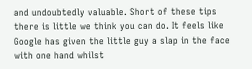and undoubtedly valuable. Short of these tips there is little we think you can do. It feels like Google has given the little guy a slap in the face with one hand whilst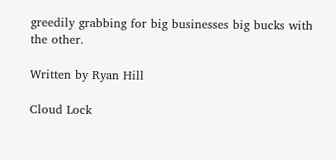greedily grabbing for big businesses big bucks with the other.

Written by Ryan Hill

Cloud Lock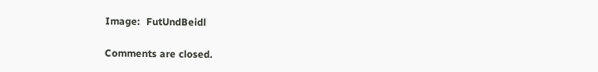Image:  FutUndBeidl

Comments are closed.